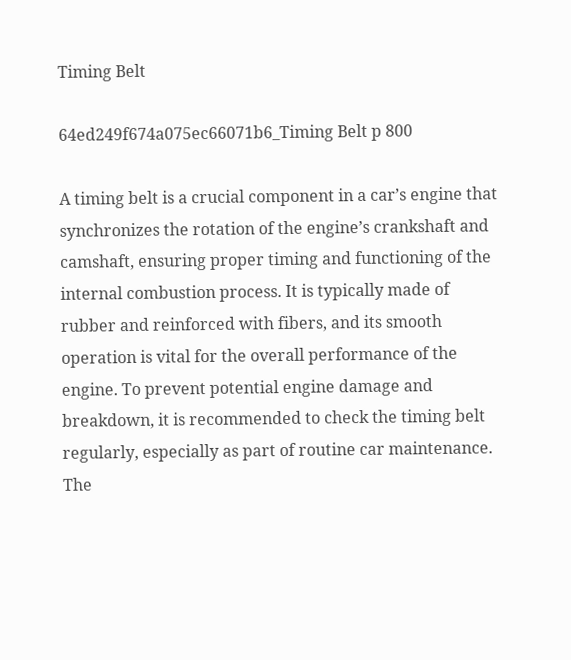Timing Belt

64ed249f674a075ec66071b6_Timing Belt p 800

A timing belt is a crucial component in a car’s engine that synchronizes the rotation of the engine’s crankshaft and camshaft, ensuring proper timing and functioning of the internal combustion process. It is typically made of rubber and reinforced with fibers, and its smooth operation is vital for the overall performance of the engine. To prevent potential engine damage and breakdown, it is recommended to check the timing belt regularly, especially as part of routine car maintenance. The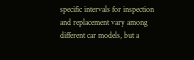specific intervals for inspection and replacement vary among different car models, but a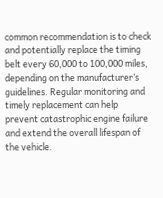common recommendation is to check and potentially replace the timing belt every 60,000 to 100,000 miles, depending on the manufacturer’s guidelines. Regular monitoring and timely replacement can help prevent catastrophic engine failure and extend the overall lifespan of the vehicle.